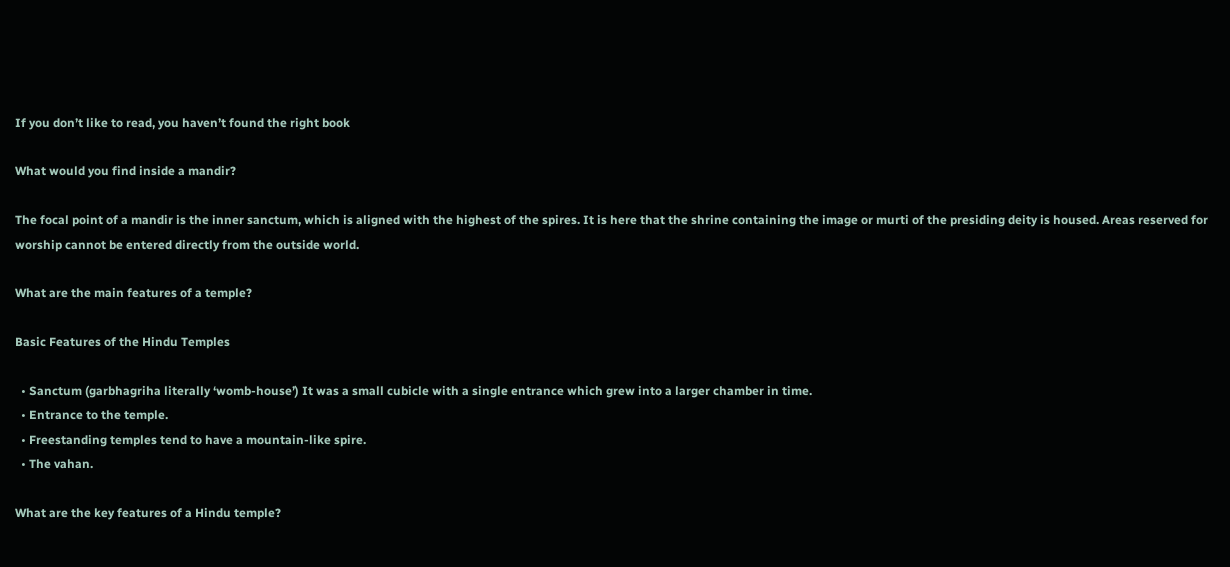If you don’t like to read, you haven’t found the right book

What would you find inside a mandir?

The focal point of a mandir is the inner sanctum, which is aligned with the highest of the spires. It is here that the shrine containing the image or murti of the presiding deity is housed. Areas reserved for worship cannot be entered directly from the outside world.

What are the main features of a temple?

Basic Features of the Hindu Temples

  • Sanctum (garbhagriha literally ‘womb-house’) It was a small cubicle with a single entrance which grew into a larger chamber in time.
  • Entrance to the temple.
  • Freestanding temples tend to have a mountain-like spire.
  • The vahan.

What are the key features of a Hindu temple?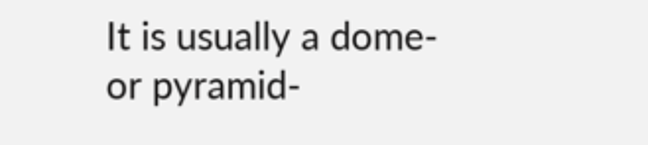It is usually a dome- or pyramid-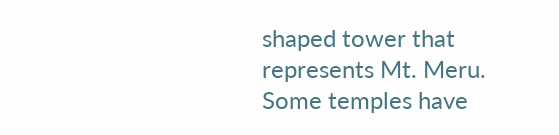shaped tower that represents Mt. Meru. Some temples have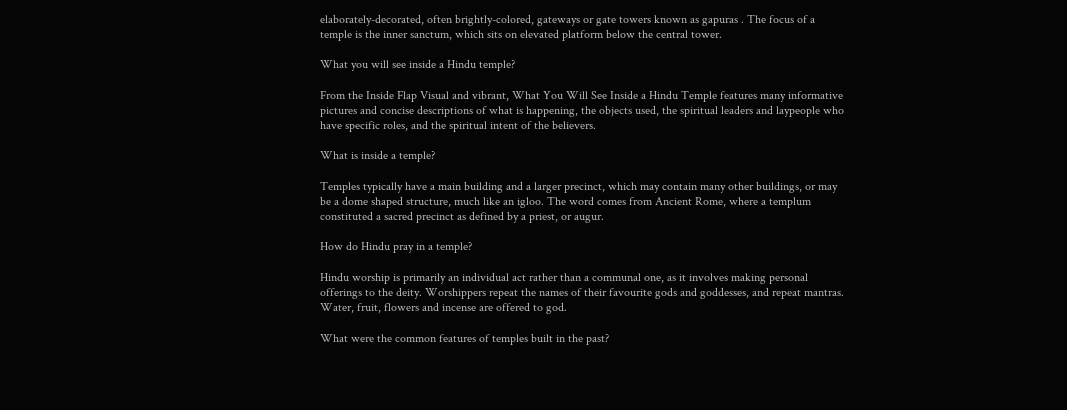elaborately-decorated, often brightly-colored, gateways or gate towers known as gapuras . The focus of a temple is the inner sanctum, which sits on elevated platform below the central tower.

What you will see inside a Hindu temple?

From the Inside Flap Visual and vibrant, What You Will See Inside a Hindu Temple features many informative pictures and concise descriptions of what is happening, the objects used, the spiritual leaders and laypeople who have specific roles, and the spiritual intent of the believers.

What is inside a temple?

Temples typically have a main building and a larger precinct, which may contain many other buildings, or may be a dome shaped structure, much like an igloo. The word comes from Ancient Rome, where a templum constituted a sacred precinct as defined by a priest, or augur.

How do Hindu pray in a temple?

Hindu worship is primarily an individual act rather than a communal one, as it involves making personal offerings to the deity. Worshippers repeat the names of their favourite gods and goddesses, and repeat mantras. Water, fruit, flowers and incense are offered to god.

What were the common features of temples built in the past?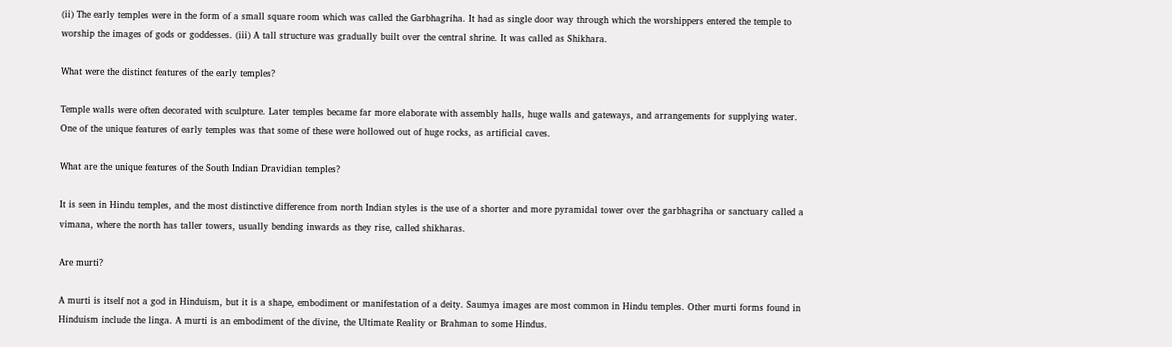(ii) The early temples were in the form of a small square room which was called the Garbhagriha. It had as single door way through which the worshippers entered the temple to worship the images of gods or goddesses. (iii) A tall structure was gradually built over the central shrine. It was called as Shikhara.

What were the distinct features of the early temples?

Temple walls were often decorated with sculpture. Later temples became far more elaborate with assembly halls, huge walls and gateways, and arrangements for supplying water. One of the unique features of early temples was that some of these were hollowed out of huge rocks, as artificial caves.

What are the unique features of the South Indian Dravidian temples?

It is seen in Hindu temples, and the most distinctive difference from north Indian styles is the use of a shorter and more pyramidal tower over the garbhagriha or sanctuary called a vimana, where the north has taller towers, usually bending inwards as they rise, called shikharas.

Are murti?

A murti is itself not a god in Hinduism, but it is a shape, embodiment or manifestation of a deity. Saumya images are most common in Hindu temples. Other murti forms found in Hinduism include the linga. A murti is an embodiment of the divine, the Ultimate Reality or Brahman to some Hindus.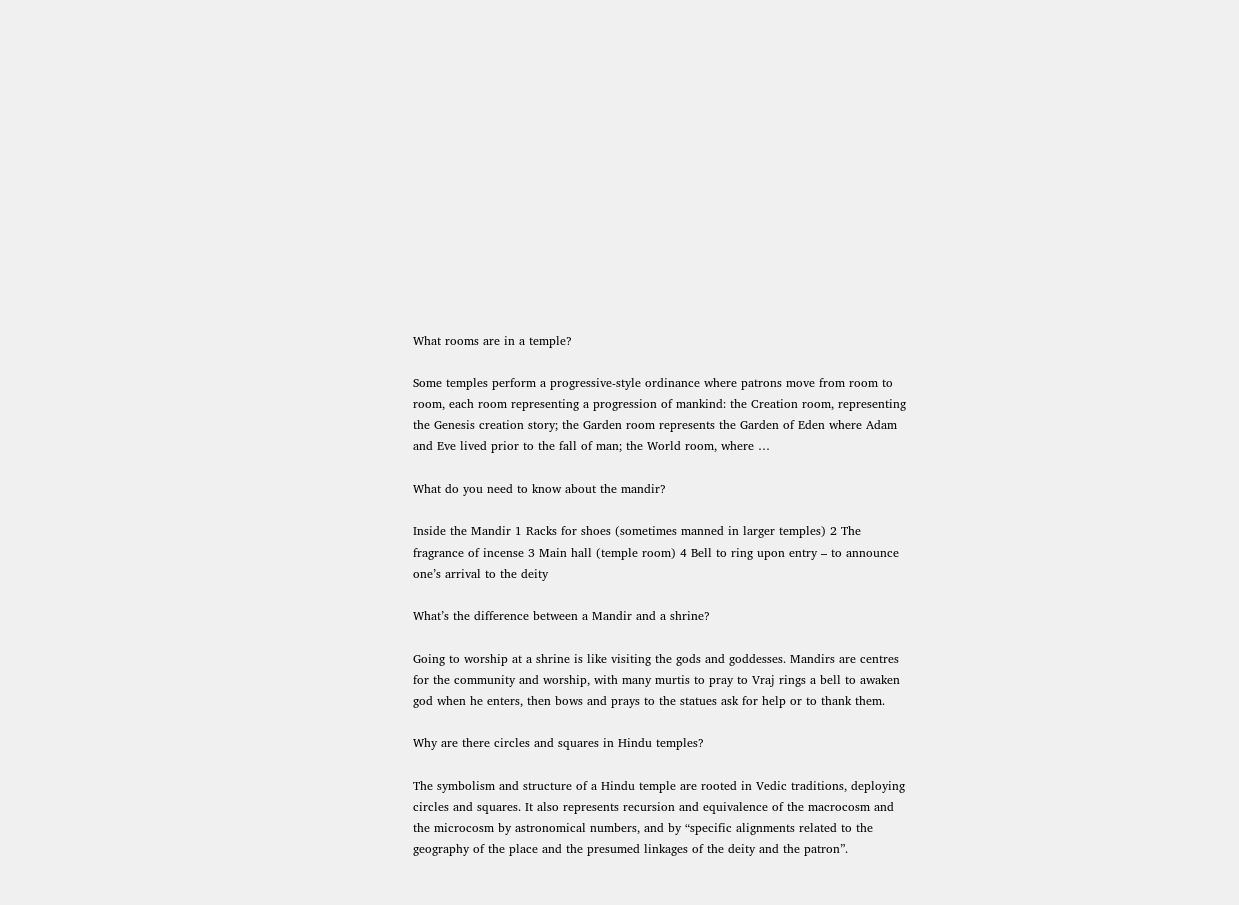What rooms are in a temple?

Some temples perform a progressive-style ordinance where patrons move from room to room, each room representing a progression of mankind: the Creation room, representing the Genesis creation story; the Garden room represents the Garden of Eden where Adam and Eve lived prior to the fall of man; the World room, where …

What do you need to know about the mandir?

Inside the Mandir 1 Racks for shoes (sometimes manned in larger temples) 2 The fragrance of incense 3 Main hall (temple room) 4 Bell to ring upon entry – to announce one’s arrival to the deity

What’s the difference between a Mandir and a shrine?

Going to worship at a shrine is like visiting the gods and goddesses. Mandirs are centres for the community and worship, with many murtis to pray to Vraj rings a bell to awaken god when he enters, then bows and prays to the statues ask for help or to thank them.

Why are there circles and squares in Hindu temples?

The symbolism and structure of a Hindu temple are rooted in Vedic traditions, deploying circles and squares. It also represents recursion and equivalence of the macrocosm and the microcosm by astronomical numbers, and by “specific alignments related to the geography of the place and the presumed linkages of the deity and the patron”.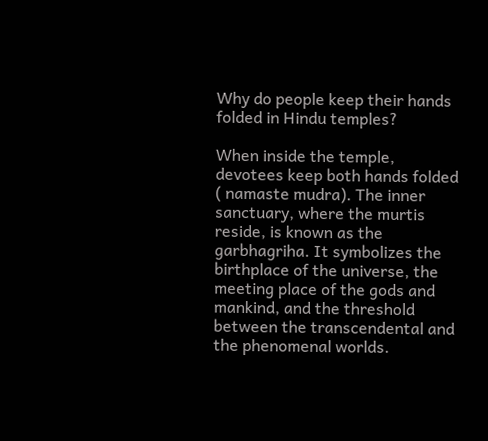Why do people keep their hands folded in Hindu temples?

When inside the temple, devotees keep both hands folded ( namaste mudra). The inner sanctuary, where the murtis reside, is known as the garbhagriha. It symbolizes the birthplace of the universe, the meeting place of the gods and mankind, and the threshold between the transcendental and the phenomenal worlds.